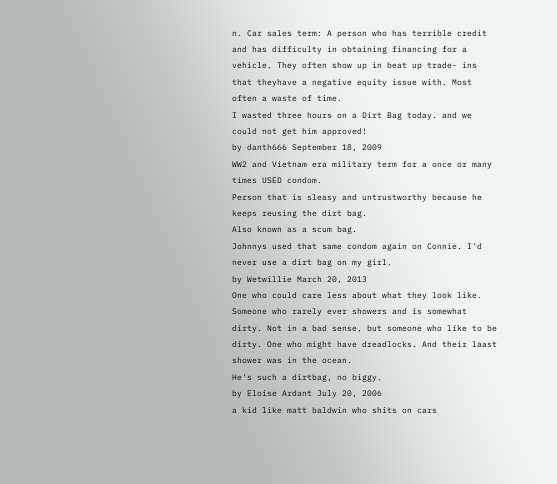n. Car sales term: A person who has terrible credit and has difficulty in obtaining financing for a vehicle. They often show up in beat up trade- ins that theyhave a negative equity issue with. Most often a waste of time.
I wasted three hours on a Dirt Bag today. and we could not get him approved!
by danth666 September 18, 2009
WW2 and Vietnam era military term for a once or many times USED condom.
Person that is sleasy and untrustworthy because he keeps reusing the dirt bag.
Also known as a scum bag.
Johnnys used that same condom again on Connie. I'd never use a dirt bag on my girl.
by Wetwillie March 20, 2013
One who could care less about what they look like.
Someone who rarely ever showers and is somewhat dirty. Not in a bad sense, but someone who like to be dirty. One who might have dreadlocks. And their laast shower was in the ocean.
He's such a dirtbag, no biggy.
by Eloise Ardant July 20, 2006
a kid like matt baldwin who shits on cars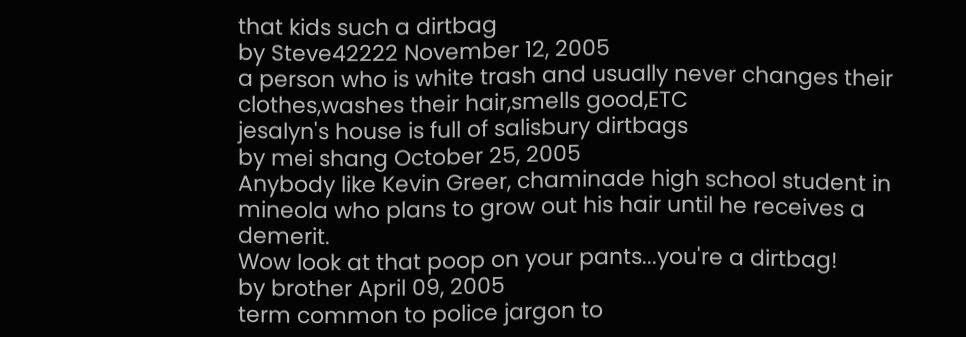that kids such a dirtbag
by Steve42222 November 12, 2005
a person who is white trash and usually never changes their clothes,washes their hair,smells good,ETC
jesalyn's house is full of salisbury dirtbags
by mei shang October 25, 2005
Anybody like Kevin Greer, chaminade high school student in mineola who plans to grow out his hair until he receives a demerit.
Wow look at that poop on your pants...you're a dirtbag!
by brother April 09, 2005
term common to police jargon to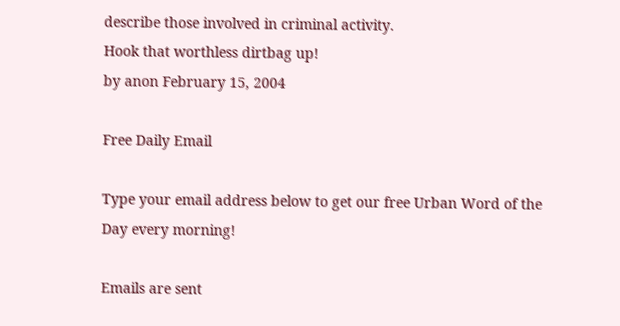describe those involved in criminal activity.
Hook that worthless dirtbag up!
by anon February 15, 2004

Free Daily Email

Type your email address below to get our free Urban Word of the Day every morning!

Emails are sent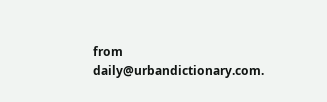from daily@urbandictionary.com.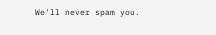We'll never spam you.